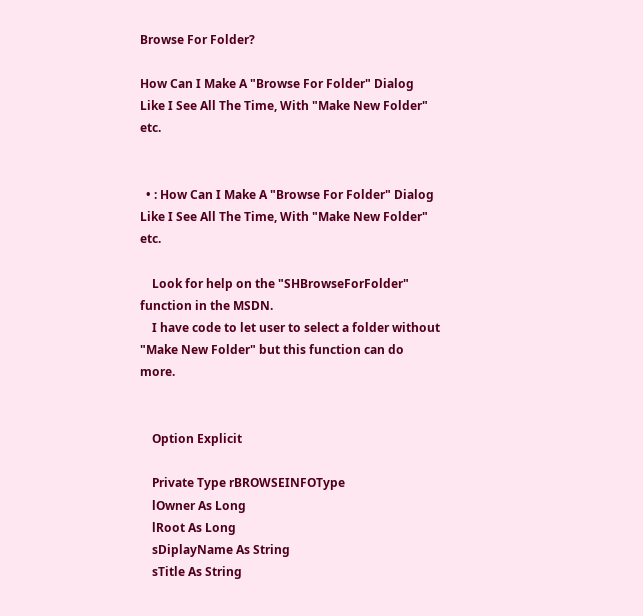Browse For Folder?

How Can I Make A "Browse For Folder" Dialog Like I See All The Time, With "Make New Folder" etc.


  • : How Can I Make A "Browse For Folder" Dialog Like I See All The Time, With "Make New Folder" etc.

    Look for help on the "SHBrowseForFolder" function in the MSDN.
    I have code to let user to select a folder without "Make New Folder" but this function can do more.


    Option Explicit

    Private Type rBROWSEINFOType
    lOwner As Long
    lRoot As Long
    sDiplayName As String
    sTitle As String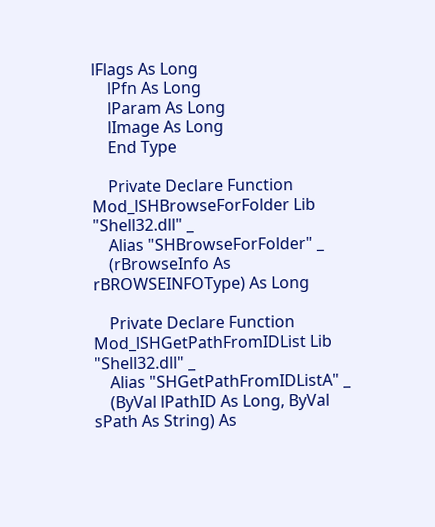lFlags As Long
    lPfn As Long
    lParam As Long
    lImage As Long
    End Type

    Private Declare Function Mod_lSHBrowseForFolder Lib "Shell32.dll" _
    Alias "SHBrowseForFolder" _
    (rBrowseInfo As rBROWSEINFOType) As Long

    Private Declare Function Mod_lSHGetPathFromIDList Lib "Shell32.dll" _
    Alias "SHGetPathFromIDListA" _
    (ByVal lPathID As Long, ByVal sPath As String) As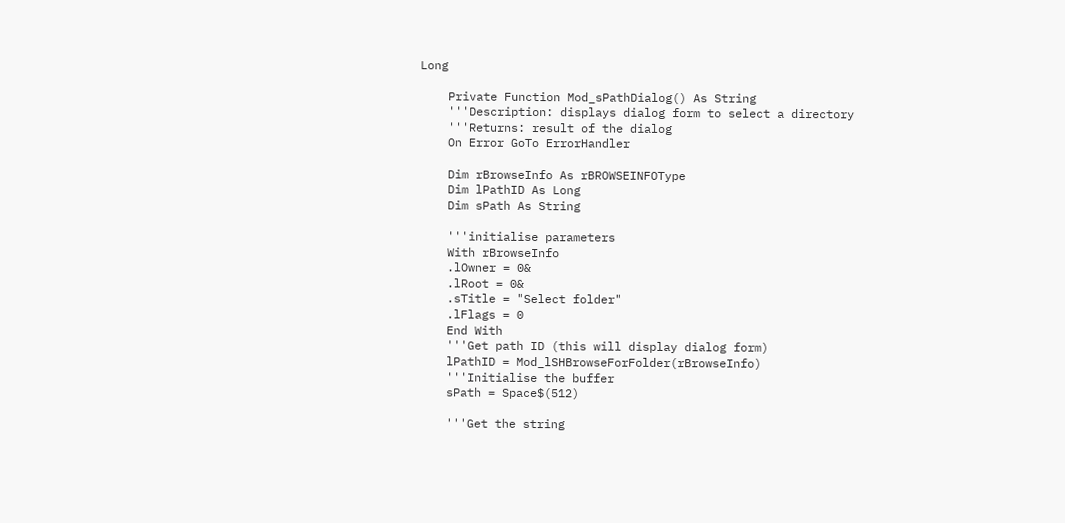Long

    Private Function Mod_sPathDialog() As String
    '''Description: displays dialog form to select a directory
    '''Returns: result of the dialog
    On Error GoTo ErrorHandler

    Dim rBrowseInfo As rBROWSEINFOType
    Dim lPathID As Long
    Dim sPath As String

    '''initialise parameters
    With rBrowseInfo
    .lOwner = 0&
    .lRoot = 0&
    .sTitle = "Select folder"
    .lFlags = 0
    End With
    '''Get path ID (this will display dialog form)
    lPathID = Mod_lSHBrowseForFolder(rBrowseInfo)
    '''Initialise the buffer
    sPath = Space$(512)

    '''Get the string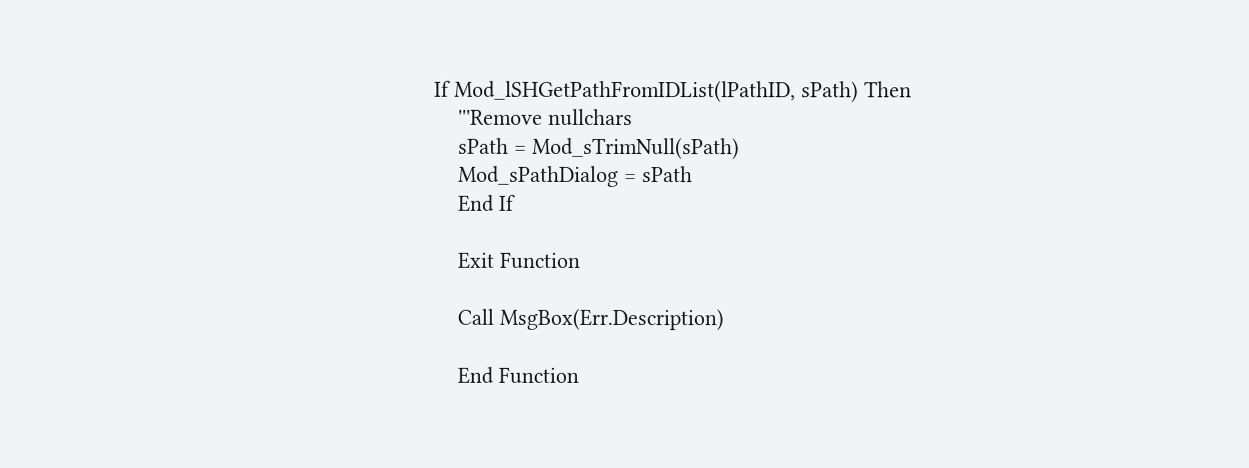If Mod_lSHGetPathFromIDList(lPathID, sPath) Then
    '''Remove nullchars
    sPath = Mod_sTrimNull(sPath)
    Mod_sPathDialog = sPath
    End If

    Exit Function

    Call MsgBox(Err.Description)

    End Function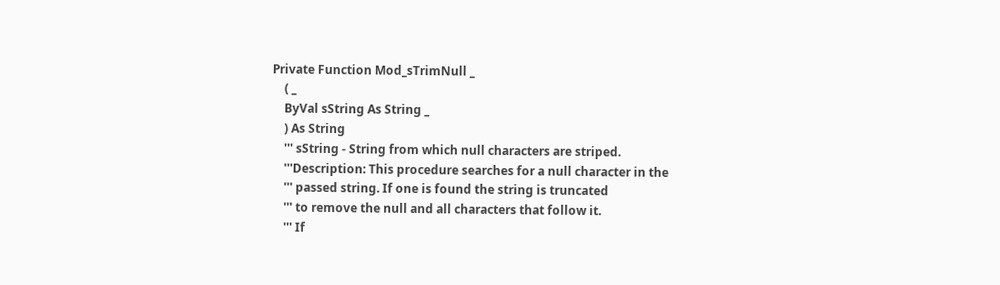Private Function Mod_sTrimNull _
    ( _
    ByVal sString As String _
    ) As String
    ''' sString - String from which null characters are striped.
    '''Description: This procedure searches for a null character in the
    ''' passed string. If one is found the string is truncated
    ''' to remove the null and all characters that follow it.
    ''' If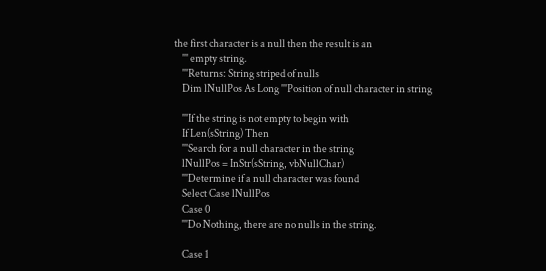the first character is a null then the result is an
    ''' empty string.
    '''Returns: String striped of nulls
    Dim lNullPos As Long '''Position of null character in string

    '''If the string is not empty to begin with
    If Len(sString) Then
    '''Search for a null character in the string
    lNullPos = InStr(sString, vbNullChar)
    '''Determine if a null character was found
    Select Case lNullPos
    Case 0
    '''Do Nothing, there are no nulls in the string.

    Case 1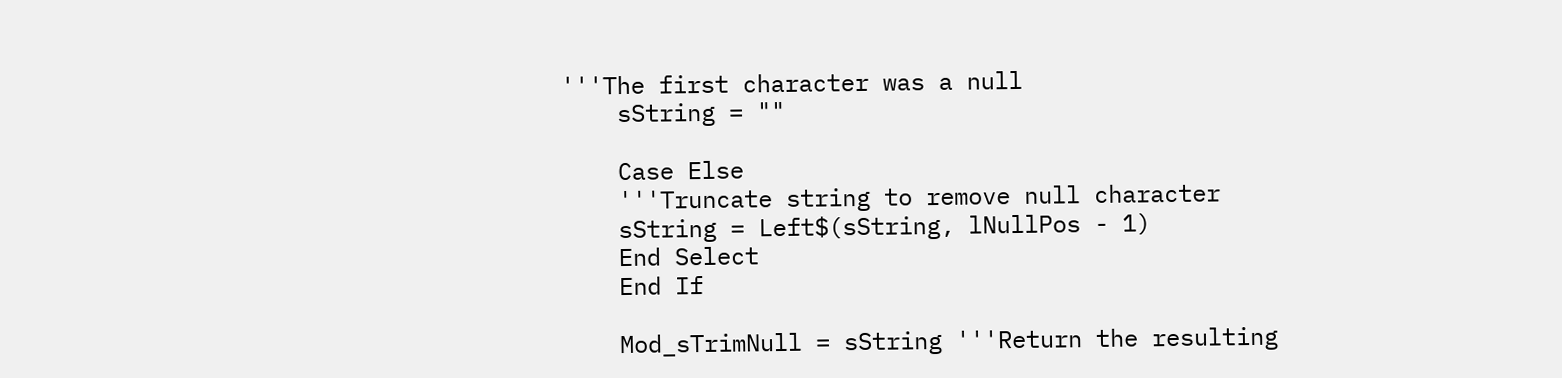'''The first character was a null
    sString = ""

    Case Else
    '''Truncate string to remove null character
    sString = Left$(sString, lNullPos - 1)
    End Select
    End If

    Mod_sTrimNull = sString '''Return the resulting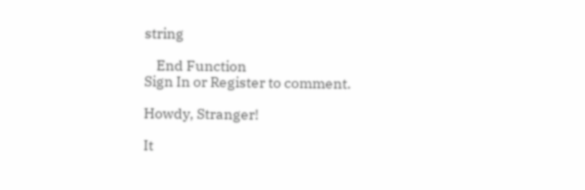string

    End Function
Sign In or Register to comment.

Howdy, Stranger!

It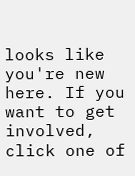looks like you're new here. If you want to get involved, click one of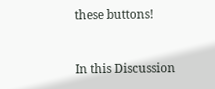these buttons!


In this Discussion